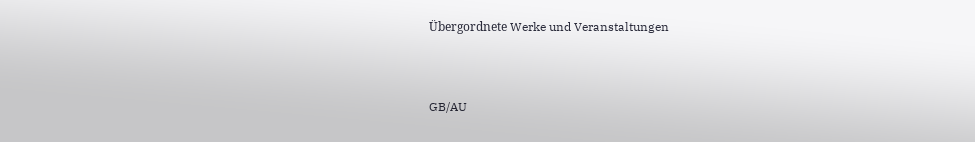Übergordnete Werke und Veranstaltungen


GB/AU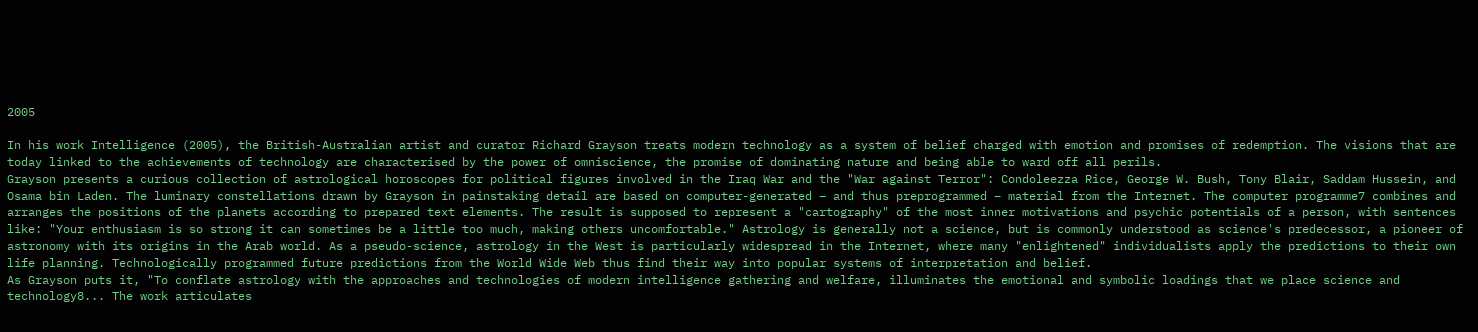2005

In his work Intelligence (2005), the British-Australian artist and curator Richard Grayson treats modern technology as a system of belief charged with emotion and promises of redemption. The visions that are today linked to the achievements of technology are characterised by the power of omniscience, the promise of dominating nature and being able to ward off all perils.
Grayson presents a curious collection of astrological horoscopes for political figures involved in the Iraq War and the "War against Terror": Condoleezza Rice, George W. Bush, Tony Blair, Saddam Hussein, and Osama bin Laden. The luminary constellations drawn by Grayson in painstaking detail are based on computer-generated – and thus preprogrammed – material from the Internet. The computer programme7 combines and arranges the positions of the planets according to prepared text elements. The result is supposed to represent a "cartography" of the most inner motivations and psychic potentials of a person, with sentences like: "Your enthusiasm is so strong it can sometimes be a little too much, making others uncomfortable." Astrology is generally not a science, but is commonly understood as science's predecessor, a pioneer of astronomy with its origins in the Arab world. As a pseudo-science, astrology in the West is particularly widespread in the Internet, where many "enlightened" individualists apply the predictions to their own life planning. Technologically programmed future predictions from the World Wide Web thus find their way into popular systems of interpretation and belief.
As Grayson puts it, "To conflate astrology with the approaches and technologies of modern intelligence gathering and welfare, illuminates the emotional and symbolic loadings that we place science and technology8... The work articulates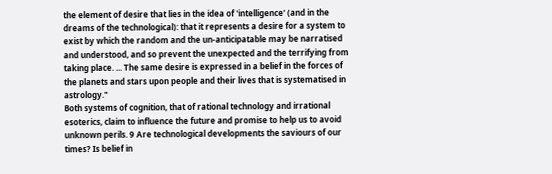the element of desire that lies in the idea of 'intelligence' (and in the dreams of the technological): that it represents a desire for a system to exist by which the random and the un-anticipatable may be narratised and understood, and so prevent the unexpected and the terrifying from taking place. ... The same desire is expressed in a belief in the forces of the planets and stars upon people and their lives that is systematised in astrology."
Both systems of cognition, that of rational technology and irrational esoterics, claim to influence the future and promise to help us to avoid unknown perils. 9 Are technological developments the saviours of our times? Is belief in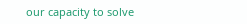our capacity to solve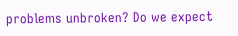problems unbroken? Do we expect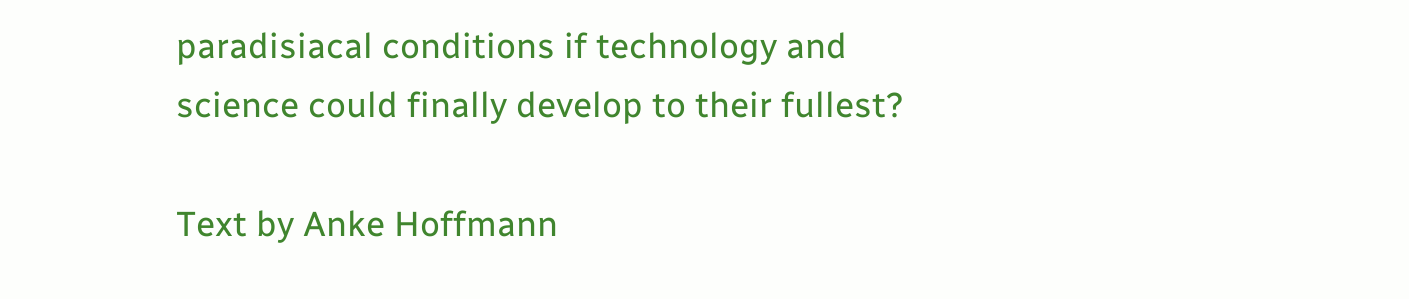paradisiacal conditions if technology and science could finally develop to their fullest?

Text by Anke Hoffmann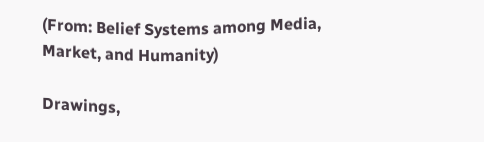(From: Belief Systems among Media, Market, and Humanity)

Drawings,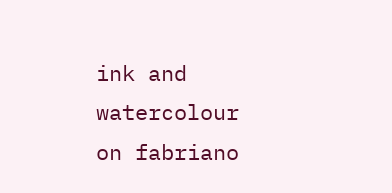ink and watercolour on fabriano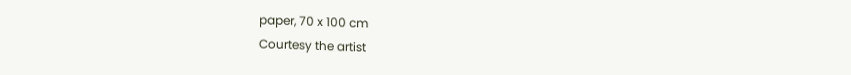paper, 70 x 100 cm
Courtesy the artist